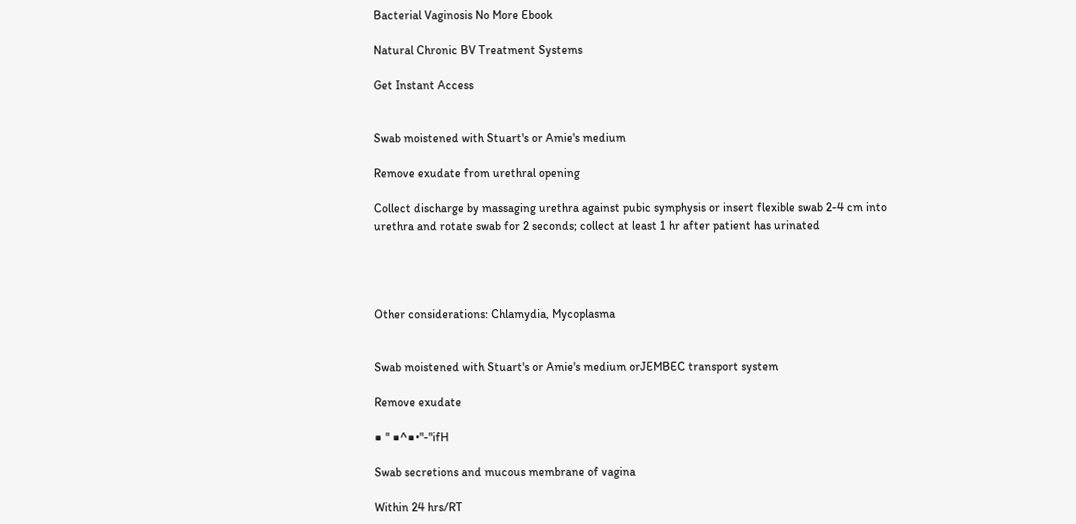Bacterial Vaginosis No More Ebook

Natural Chronic BV Treatment Systems

Get Instant Access


Swab moistened with Stuart's or Amie's medium

Remove exudate from urethral opening

Collect discharge by massaging urethra against pubic symphysis or insert flexible swab 2-4 cm into urethra and rotate swab for 2 seconds; collect at least 1 hr after patient has urinated




Other considerations: Chlamydia, Mycoplasma


Swab moistened with Stuart's or Amie's medium orJEMBEC transport system

Remove exudate

■ '' ■^■•"-"ifH

Swab secretions and mucous membrane of vagina

Within 24 hrs/RT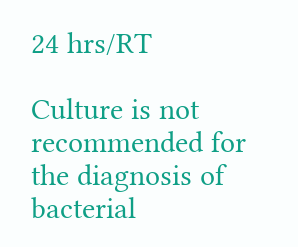24 hrs/RT

Culture is not recommended for the diagnosis of bacterial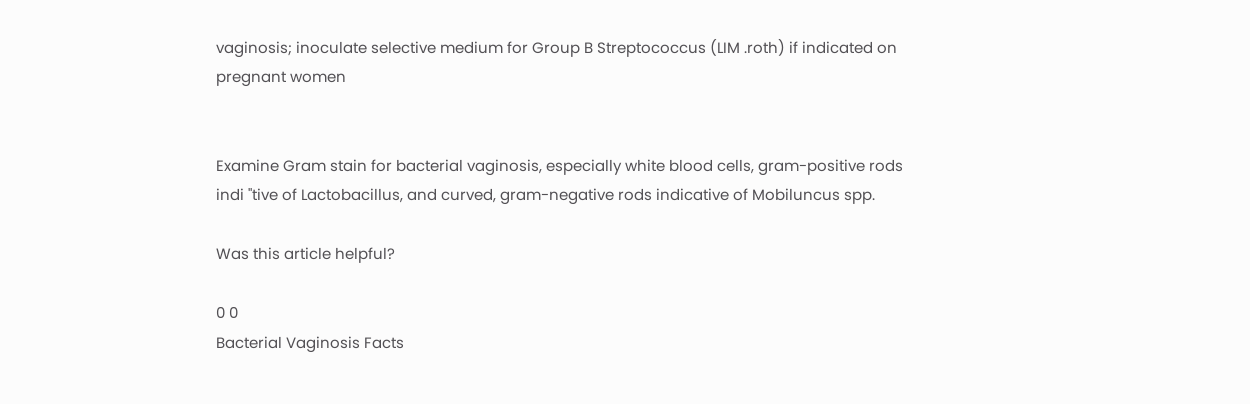vaginosis; inoculate selective medium for Group B Streptococcus (LIM .roth) if indicated on pregnant women


Examine Gram stain for bacterial vaginosis, especially white blood cells, gram-positive rods indi "tive of Lactobacillus, and curved, gram-negative rods indicative of Mobiluncus spp.

Was this article helpful?

0 0
Bacterial Vaginosis Facts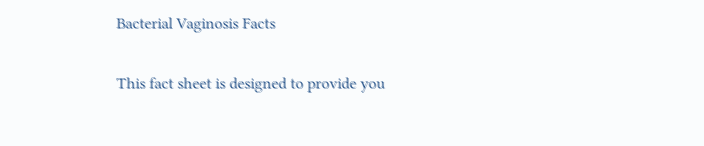Bacterial Vaginosis Facts

This fact sheet is designed to provide you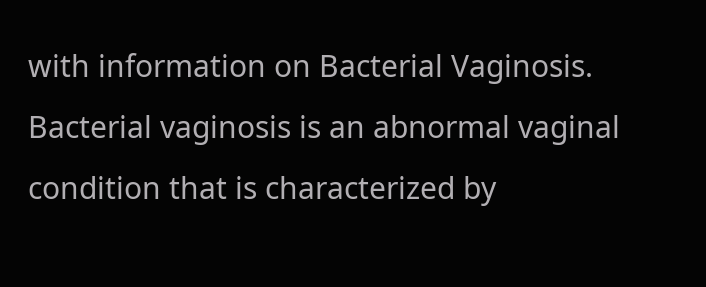with information on Bacterial Vaginosis. Bacterial vaginosis is an abnormal vaginal condition that is characterized by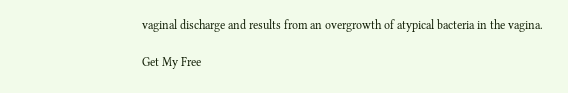vaginal discharge and results from an overgrowth of atypical bacteria in the vagina.

Get My Free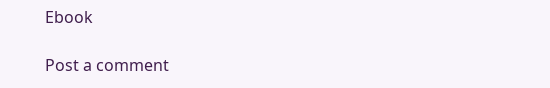Ebook

Post a comment